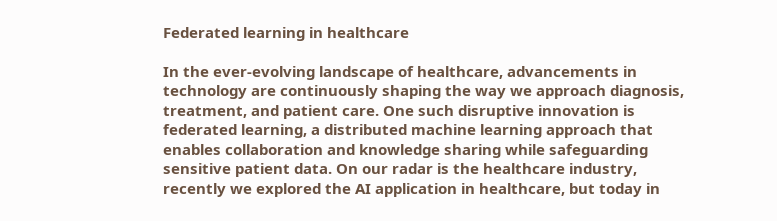Federated learning in healthcare

In the ever-evolving landscape of healthcare, advancements in technology are continuously shaping the way we approach diagnosis, treatment, and patient care. One such disruptive innovation is federated learning, a distributed machine learning approach that enables collaboration and knowledge sharing while safeguarding sensitive patient data. On our radar is the healthcare industry, recently we explored the AI application in healthcare, but today in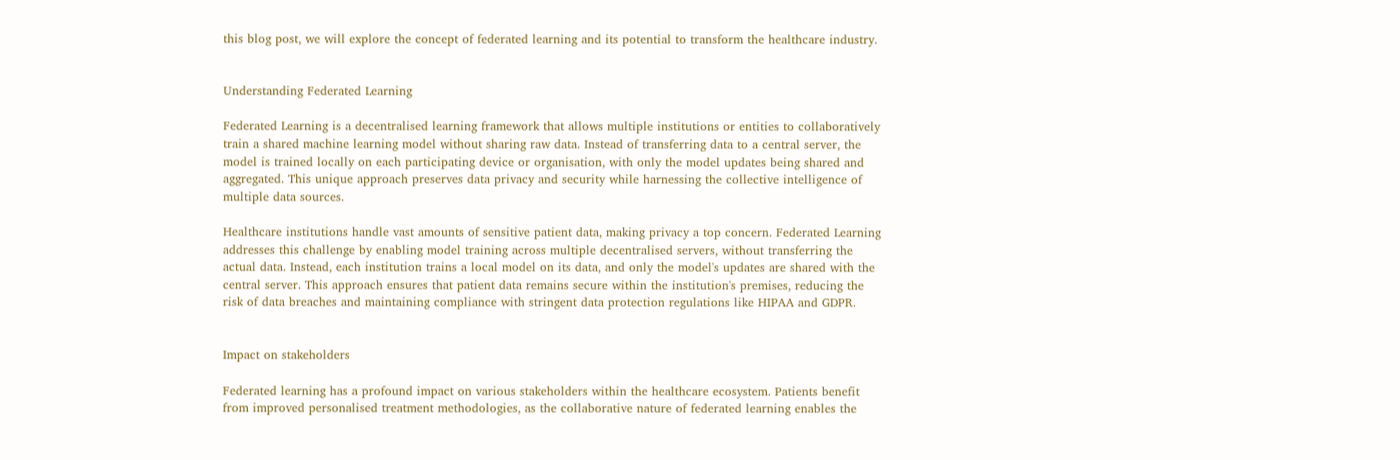this blog post, we will explore the concept of federated learning and its potential to transform the healthcare industry.


Understanding Federated Learning

Federated Learning is a decentralised learning framework that allows multiple institutions or entities to collaboratively train a shared machine learning model without sharing raw data. Instead of transferring data to a central server, the model is trained locally on each participating device or organisation, with only the model updates being shared and aggregated. This unique approach preserves data privacy and security while harnessing the collective intelligence of multiple data sources.

Healthcare institutions handle vast amounts of sensitive patient data, making privacy a top concern. Federated Learning addresses this challenge by enabling model training across multiple decentralised servers, without transferring the actual data. Instead, each institution trains a local model on its data, and only the model's updates are shared with the central server. This approach ensures that patient data remains secure within the institution's premises, reducing the risk of data breaches and maintaining compliance with stringent data protection regulations like HIPAA and GDPR.


Impact on stakeholders

Federated learning has a profound impact on various stakeholders within the healthcare ecosystem. Patients benefit from improved personalised treatment methodologies, as the collaborative nature of federated learning enables the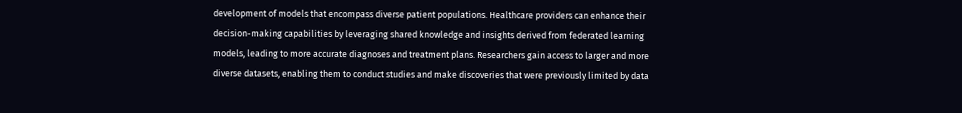development of models that encompass diverse patient populations. Healthcare providers can enhance their decision-making capabilities by leveraging shared knowledge and insights derived from federated learning models, leading to more accurate diagnoses and treatment plans. Researchers gain access to larger and more diverse datasets, enabling them to conduct studies and make discoveries that were previously limited by data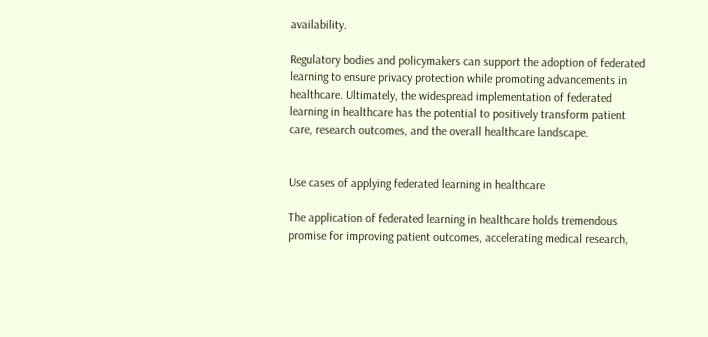availability.

Regulatory bodies and policymakers can support the adoption of federated learning to ensure privacy protection while promoting advancements in healthcare. Ultimately, the widespread implementation of federated learning in healthcare has the potential to positively transform patient care, research outcomes, and the overall healthcare landscape.


Use cases of applying federated learning in healthcare

The application of federated learning in healthcare holds tremendous promise for improving patient outcomes, accelerating medical research,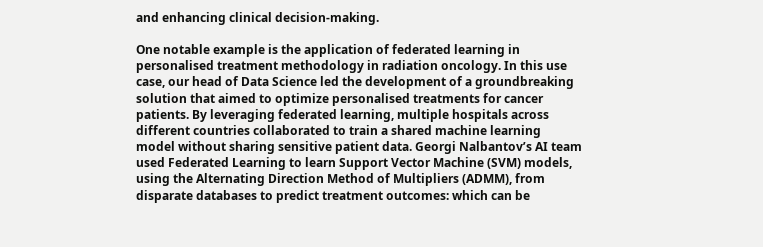and enhancing clinical decision-making.

One notable example is the application of federated learning in personalised treatment methodology in radiation oncology. In this use case, our head of Data Science led the development of a groundbreaking solution that aimed to optimize personalised treatments for cancer patients. By leveraging federated learning, multiple hospitals across different countries collaborated to train a shared machine learning model without sharing sensitive patient data. Georgi Nalbantov’s AI team used Federated Learning to learn Support Vector Machine (SVM) models, using the Alternating Direction Method of Multipliers (ADMM), from disparate databases to predict treatment outcomes: which can be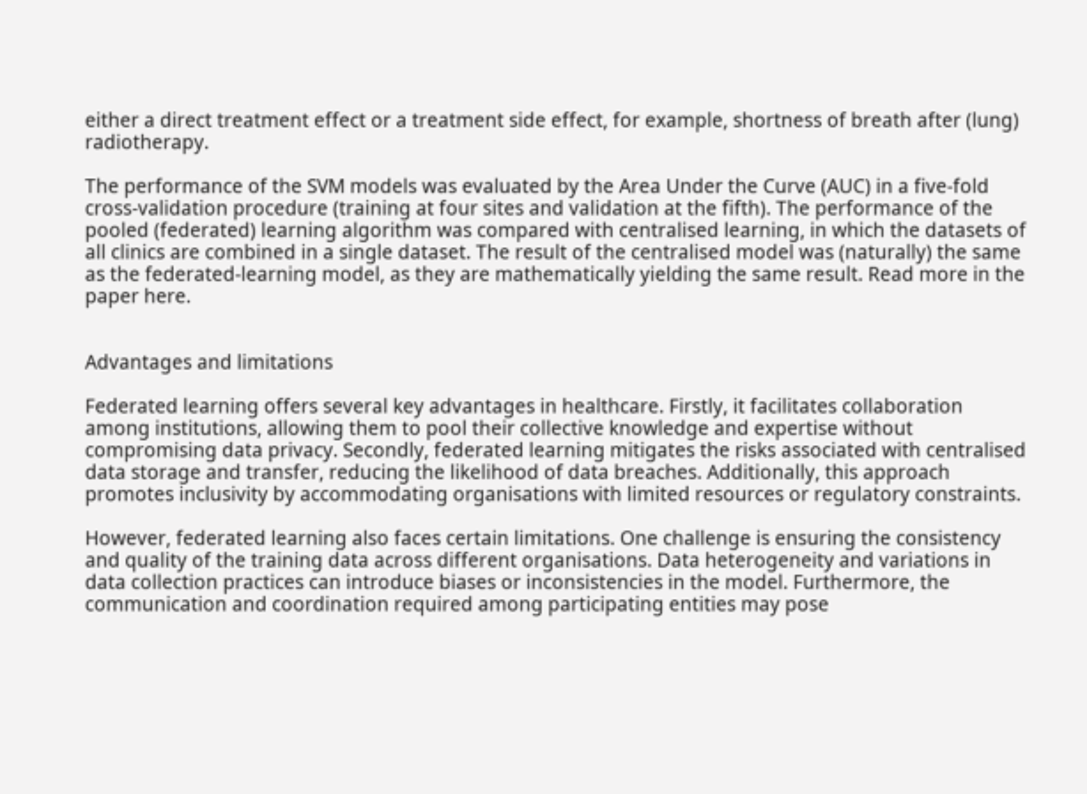either a direct treatment effect or a treatment side effect, for example, shortness of breath after (lung) radiotherapy.

The performance of the SVM models was evaluated by the Area Under the Curve (AUC) in a five-fold cross-validation procedure (training at four sites and validation at the fifth). The performance of the pooled (federated) learning algorithm was compared with centralised learning, in which the datasets of all clinics are combined in a single dataset. The result of the centralised model was (naturally) the same as the federated-learning model, as they are mathematically yielding the same result. Read more in the paper here.


Advantages and limitations

Federated learning offers several key advantages in healthcare. Firstly, it facilitates collaboration among institutions, allowing them to pool their collective knowledge and expertise without compromising data privacy. Secondly, federated learning mitigates the risks associated with centralised data storage and transfer, reducing the likelihood of data breaches. Additionally, this approach promotes inclusivity by accommodating organisations with limited resources or regulatory constraints.

However, federated learning also faces certain limitations. One challenge is ensuring the consistency and quality of the training data across different organisations. Data heterogeneity and variations in data collection practices can introduce biases or inconsistencies in the model. Furthermore, the communication and coordination required among participating entities may pose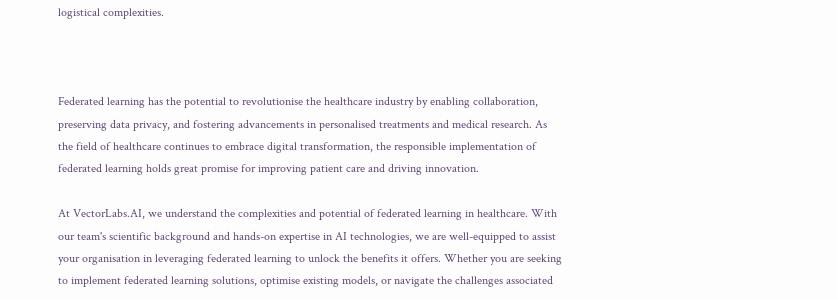logistical complexities.



Federated learning has the potential to revolutionise the healthcare industry by enabling collaboration, preserving data privacy, and fostering advancements in personalised treatments and medical research. As the field of healthcare continues to embrace digital transformation, the responsible implementation of federated learning holds great promise for improving patient care and driving innovation.

At VectorLabs.AI, we understand the complexities and potential of federated learning in healthcare. With our team's scientific background and hands-on expertise in AI technologies, we are well-equipped to assist your organisation in leveraging federated learning to unlock the benefits it offers. Whether you are seeking to implement federated learning solutions, optimise existing models, or navigate the challenges associated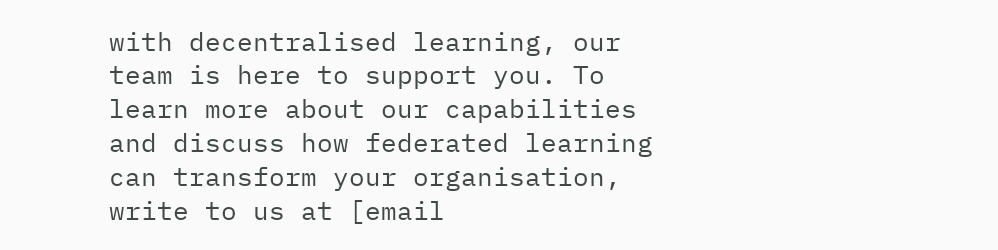with decentralised learning, our team is here to support you. To learn more about our capabilities and discuss how federated learning can transform your organisation, write to us at [email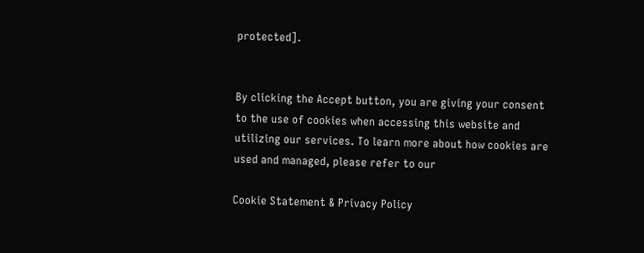protected].


By clicking the Accept button, you are giving your consent to the use of cookies when accessing this website and utilizing our services. To learn more about how cookies are used and managed, please refer to our

Cookie Statement & Privacy Policy